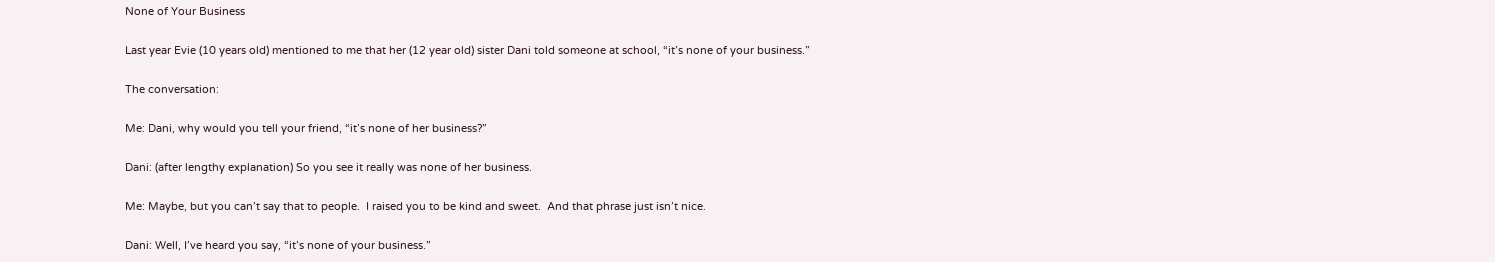None of Your Business

Last year Evie (10 years old) mentioned to me that her (12 year old) sister Dani told someone at school, “it’s none of your business.”

The conversation:

Me: Dani, why would you tell your friend, “it’s none of her business?”

Dani: (after lengthy explanation) So you see it really was none of her business.

Me: Maybe, but you can’t say that to people.  I raised you to be kind and sweet.  And that phrase just isn’t nice.

Dani: Well, I’ve heard you say, “it’s none of your business.”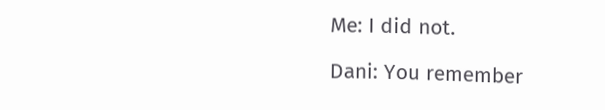Me: I did not.

Dani: You remember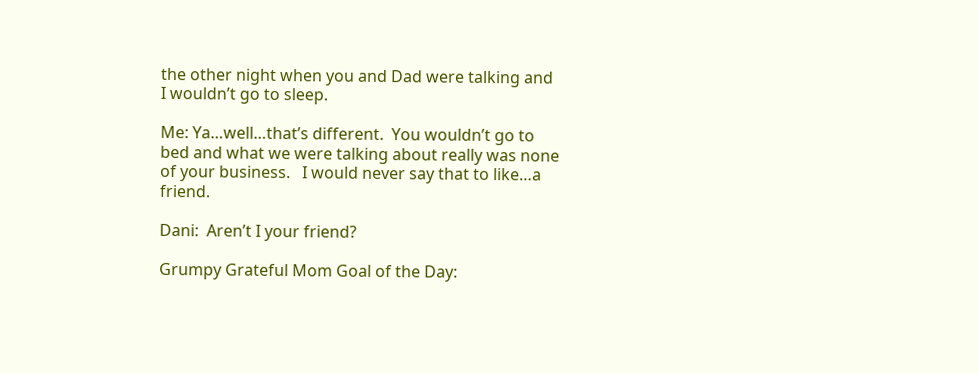the other night when you and Dad were talking and I wouldn’t go to sleep.

Me: Ya…well…that’s different.  You wouldn’t go to bed and what we were talking about really was none of your business.   I would never say that to like…a friend.

Dani:  Aren’t I your friend?

Grumpy Grateful Mom Goal of the Day: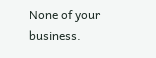None of your business.